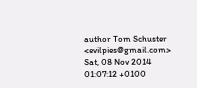author Tom Schuster <evilpies@gmail.com>
Sat, 08 Nov 2014 01:07:12 +0100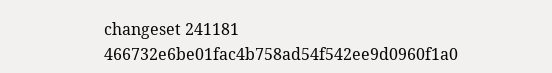changeset 241181 466732e6be01fac4b758ad54f542ee9d0960f1a0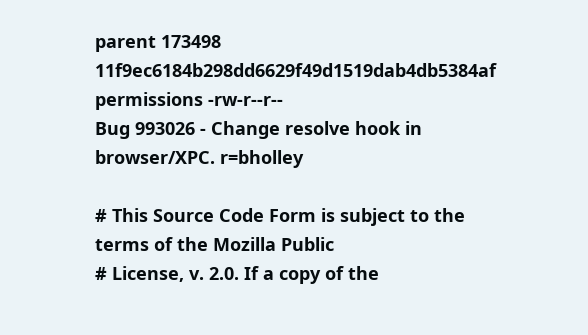parent 173498 11f9ec6184b298dd6629f49d1519dab4db5384af
permissions -rw-r--r--
Bug 993026 - Change resolve hook in browser/XPC. r=bholley

# This Source Code Form is subject to the terms of the Mozilla Public
# License, v. 2.0. If a copy of the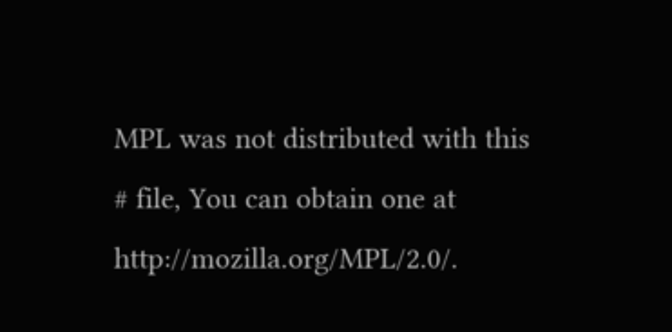MPL was not distributed with this
# file, You can obtain one at http://mozilla.org/MPL/2.0/.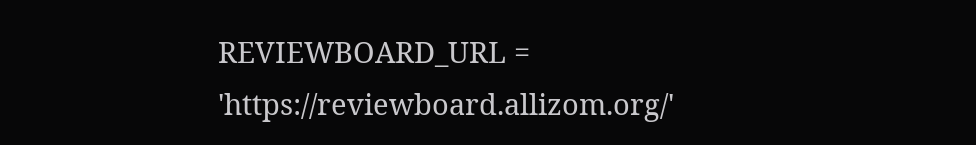REVIEWBOARD_URL = 'https://reviewboard.allizom.org/'